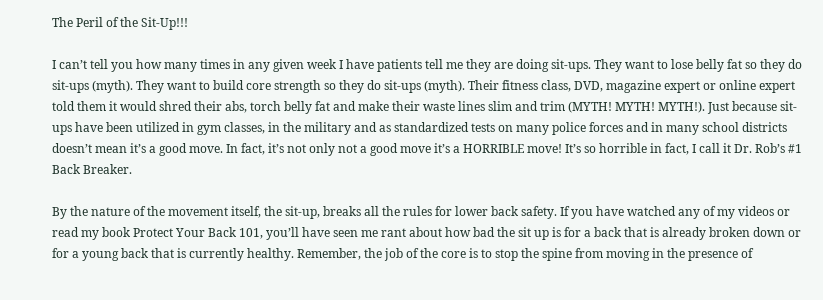The Peril of the Sit-Up!!!

I can’t tell you how many times in any given week I have patients tell me they are doing sit-ups. They want to lose belly fat so they do sit-ups (myth). They want to build core strength so they do sit-ups (myth). Their fitness class, DVD, magazine expert or online expert told them it would shred their abs, torch belly fat and make their waste lines slim and trim (MYTH! MYTH! MYTH!). Just because sit-ups have been utilized in gym classes, in the military and as standardized tests on many police forces and in many school districts doesn’t mean it’s a good move. In fact, it’s not only not a good move it’s a HORRIBLE move! It’s so horrible in fact, I call it Dr. Rob’s #1 Back Breaker.

By the nature of the movement itself, the sit-up, breaks all the rules for lower back safety. If you have watched any of my videos or read my book Protect Your Back 101, you’ll have seen me rant about how bad the sit up is for a back that is already broken down or for a young back that is currently healthy. Remember, the job of the core is to stop the spine from moving in the presence of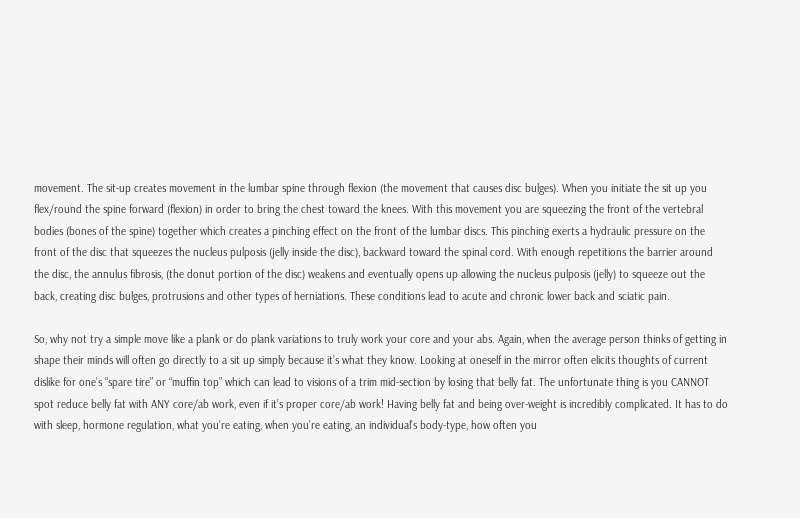movement. The sit-up creates movement in the lumbar spine through flexion (the movement that causes disc bulges). When you initiate the sit up you flex/round the spine forward (flexion) in order to bring the chest toward the knees. With this movement you are squeezing the front of the vertebral bodies (bones of the spine) together which creates a pinching effect on the front of the lumbar discs. This pinching exerts a hydraulic pressure on the front of the disc that squeezes the nucleus pulposis (jelly inside the disc), backward toward the spinal cord. With enough repetitions the barrier around the disc, the annulus fibrosis, (the donut portion of the disc) weakens and eventually opens up allowing the nucleus pulposis (jelly) to squeeze out the back, creating disc bulges, protrusions and other types of herniations. These conditions lead to acute and chronic lower back and sciatic pain.

So, why not try a simple move like a plank or do plank variations to truly work your core and your abs. Again, when the average person thinks of getting in shape their minds will often go directly to a sit up simply because it’s what they know. Looking at oneself in the mirror often elicits thoughts of current dislike for one’s “spare tire” or “muffin top” which can lead to visions of a trim mid-section by losing that belly fat. The unfortunate thing is you CANNOT spot reduce belly fat with ANY core/ab work, even if it’s proper core/ab work! Having belly fat and being over-weight is incredibly complicated. It has to do with sleep, hormone regulation, what you’re eating, when you’re eating, an individual’s body-type, how often you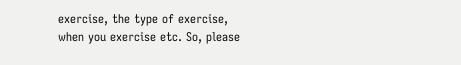exercise, the type of exercise, when you exercise etc. So, please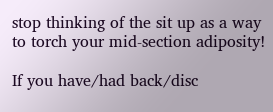stop thinking of the sit up as a way to torch your mid-section adiposity!

If you have/had back/disc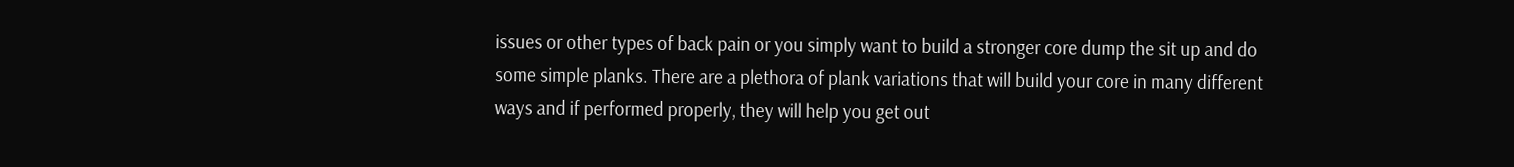issues or other types of back pain or you simply want to build a stronger core dump the sit up and do some simple planks. There are a plethora of plank variations that will build your core in many different ways and if performed properly, they will help you get out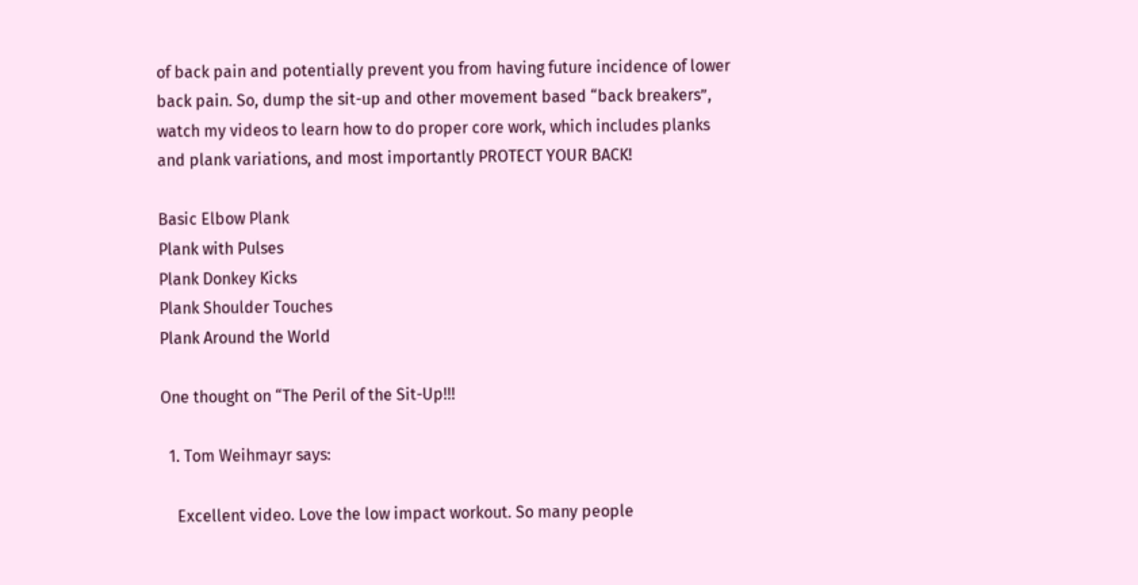of back pain and potentially prevent you from having future incidence of lower back pain. So, dump the sit-up and other movement based “back breakers”, watch my videos to learn how to do proper core work, which includes planks and plank variations, and most importantly PROTECT YOUR BACK!

Basic Elbow Plank
Plank with Pulses
Plank Donkey Kicks
Plank Shoulder Touches
Plank Around the World

One thought on “The Peril of the Sit-Up!!!

  1. Tom Weihmayr says:

    Excellent video. Love the low impact workout. So many people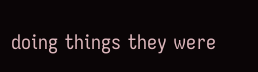doing things they were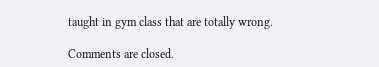taught in gym class that are totally wrong.

Comments are closed.